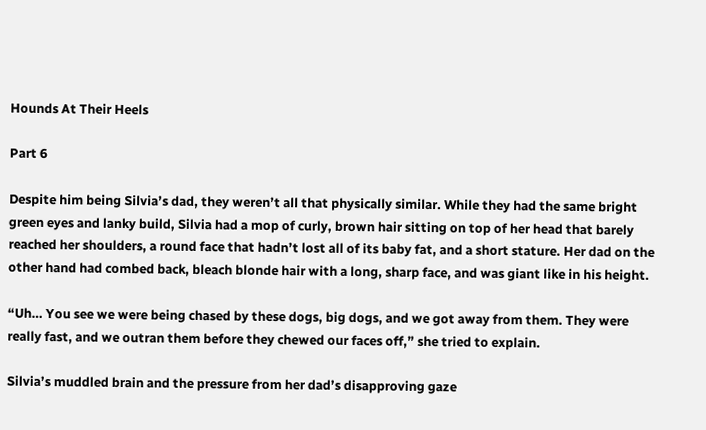Hounds At Their Heels

Part 6

Despite him being Silvia’s dad, they weren’t all that physically similar. While they had the same bright green eyes and lanky build, Silvia had a mop of curly, brown hair sitting on top of her head that barely reached her shoulders, a round face that hadn’t lost all of its baby fat, and a short stature. Her dad on the other hand had combed back, bleach blonde hair with a long, sharp face, and was giant like in his height.

“Uh… You see we were being chased by these dogs, big dogs, and we got away from them. They were really fast, and we outran them before they chewed our faces off,” she tried to explain.

Silvia’s muddled brain and the pressure from her dad’s disapproving gaze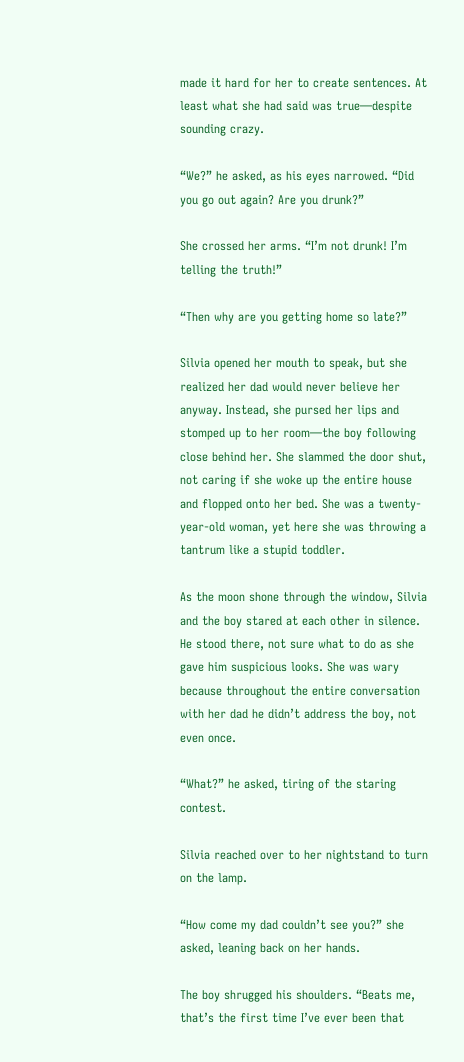made it hard for her to create sentences. At least what she had said was true―despite sounding crazy.

“We?” he asked, as his eyes narrowed. “Did you go out again? Are you drunk?”

She crossed her arms. “I’m not drunk! I’m telling the truth!”

“Then why are you getting home so late?”

Silvia opened her mouth to speak, but she realized her dad would never believe her anyway. Instead, she pursed her lips and stomped up to her room—the boy following close behind her. She slammed the door shut, not caring if she woke up the entire house and flopped onto her bed. She was a twenty-year-old woman, yet here she was throwing a tantrum like a stupid toddler.

As the moon shone through the window, Silvia and the boy stared at each other in silence. He stood there, not sure what to do as she gave him suspicious looks. She was wary because throughout the entire conversation with her dad he didn’t address the boy, not even once.

“What?” he asked, tiring of the staring contest.

Silvia reached over to her nightstand to turn on the lamp.

“How come my dad couldn’t see you?” she asked, leaning back on her hands.

The boy shrugged his shoulders. “Beats me, that’s the first time I’ve ever been that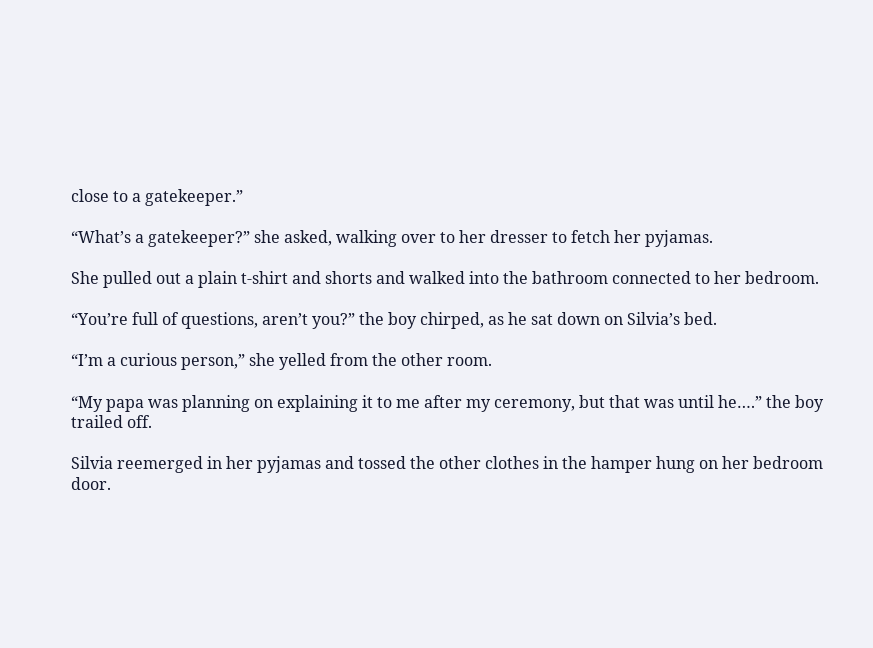close to a gatekeeper.”

“What’s a gatekeeper?” she asked, walking over to her dresser to fetch her pyjamas.

She pulled out a plain t-shirt and shorts and walked into the bathroom connected to her bedroom.

“You’re full of questions, aren’t you?” the boy chirped, as he sat down on Silvia’s bed.

“I’m a curious person,” she yelled from the other room.

“My papa was planning on explaining it to me after my ceremony, but that was until he….” the boy trailed off.

Silvia reemerged in her pyjamas and tossed the other clothes in the hamper hung on her bedroom door.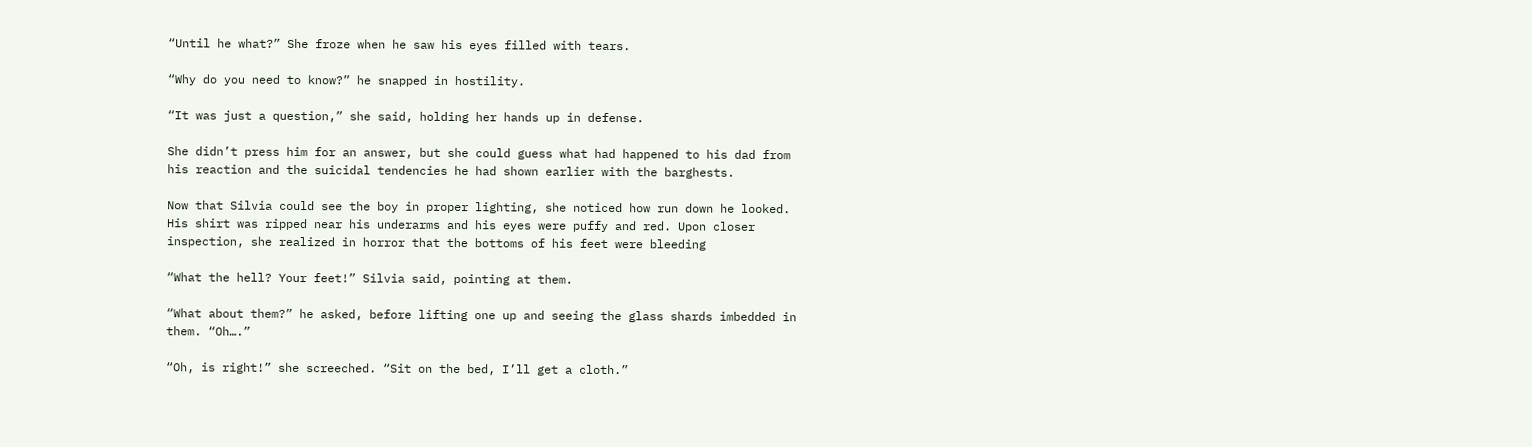“Until he what?” She froze when he saw his eyes filled with tears.

“Why do you need to know?” he snapped in hostility.

“It was just a question,” she said, holding her hands up in defense.

She didn’t press him for an answer, but she could guess what had happened to his dad from his reaction and the suicidal tendencies he had shown earlier with the barghests.

Now that Silvia could see the boy in proper lighting, she noticed how run down he looked. His shirt was ripped near his underarms and his eyes were puffy and red. Upon closer inspection, she realized in horror that the bottoms of his feet were bleeding

“What the hell? Your feet!” Silvia said, pointing at them.

“What about them?” he asked, before lifting one up and seeing the glass shards imbedded in them. “Oh….”

“Oh, is right!” she screeched. “Sit on the bed, I’ll get a cloth.”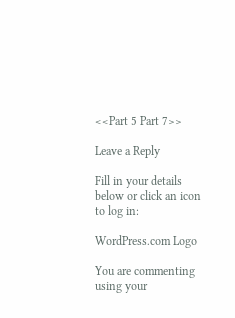<<Part 5 Part 7>>

Leave a Reply

Fill in your details below or click an icon to log in:

WordPress.com Logo

You are commenting using your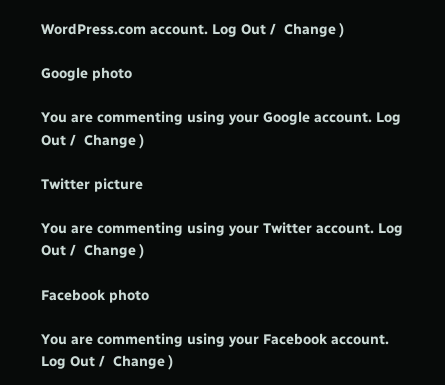WordPress.com account. Log Out /  Change )

Google photo

You are commenting using your Google account. Log Out /  Change )

Twitter picture

You are commenting using your Twitter account. Log Out /  Change )

Facebook photo

You are commenting using your Facebook account. Log Out /  Change )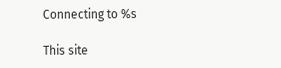Connecting to %s

This site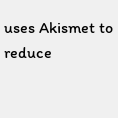uses Akismet to reduce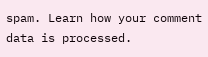spam. Learn how your comment data is processed.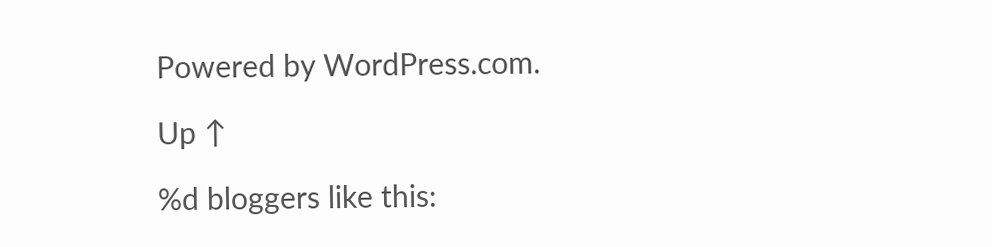Powered by WordPress.com.

Up ↑

%d bloggers like this: